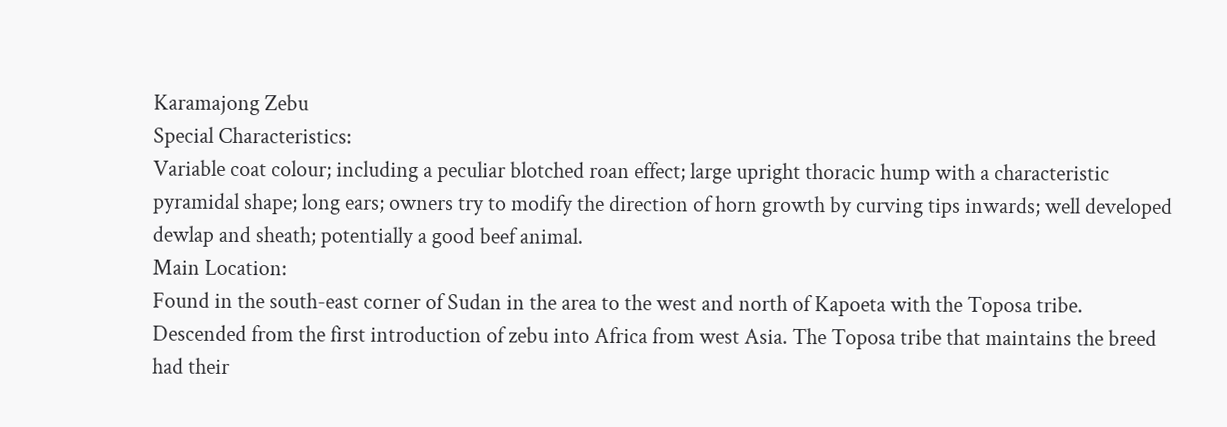Karamajong Zebu
Special Characteristics:
Variable coat colour; including a peculiar blotched roan effect; large upright thoracic hump with a characteristic pyramidal shape; long ears; owners try to modify the direction of horn growth by curving tips inwards; well developed dewlap and sheath; potentially a good beef animal.
Main Location:
Found in the south-east corner of Sudan in the area to the west and north of Kapoeta with the Toposa tribe.
Descended from the first introduction of zebu into Africa from west Asia. The Toposa tribe that maintains the breed had their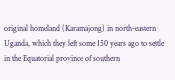original homeland (Karamajong) in north-eastern Uganda, which they left some 150 years ago to settle in the Equatorial province of southern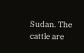Sudan. The cattle are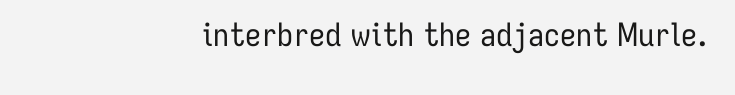interbred with the adjacent Murle.